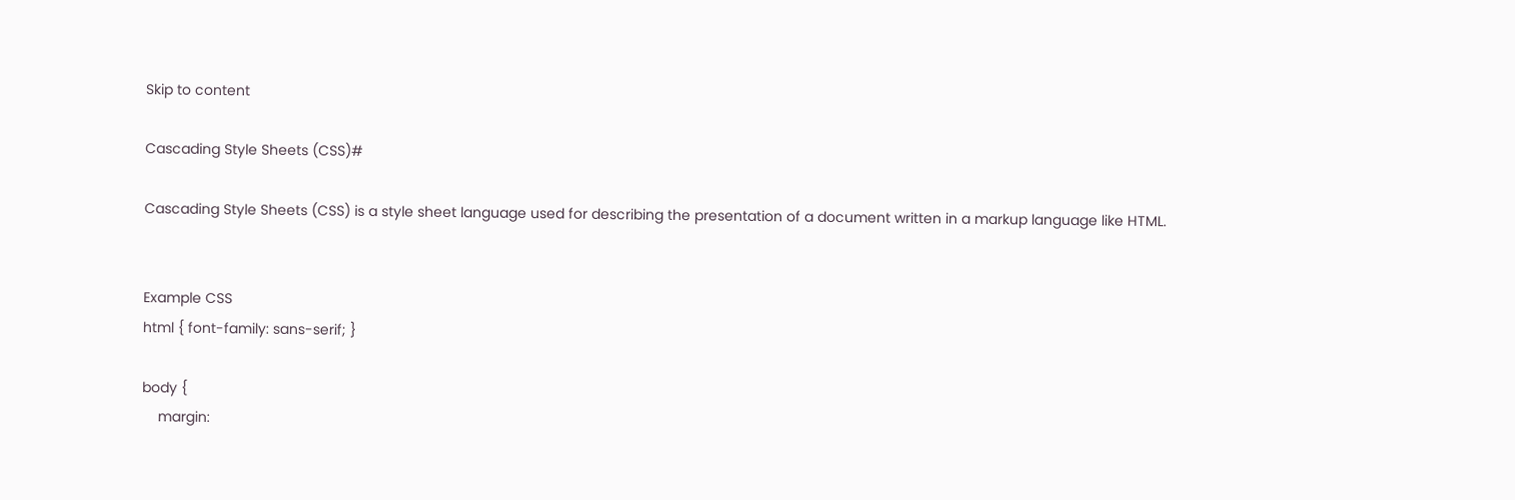Skip to content

Cascading Style Sheets (CSS)#

Cascading Style Sheets (CSS) is a style sheet language used for describing the presentation of a document written in a markup language like HTML.


Example CSS
html { font-family: sans-serif; }

body {
    margin: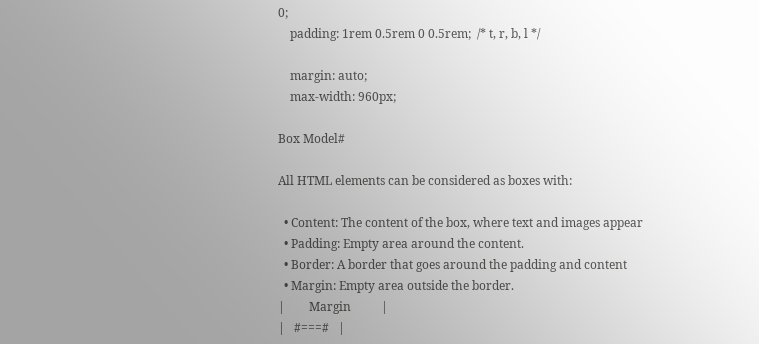0;
    padding: 1rem 0.5rem 0 0.5rem;  /* t, r, b, l */

    margin: auto;
    max-width: 960px;

Box Model#

All HTML elements can be considered as boxes with:

  • Content: The content of the box, where text and images appear
  • Padding: Empty area around the content.
  • Border: A border that goes around the padding and content
  • Margin: Empty area outside the border.
|        Margin          |
|   #===#   |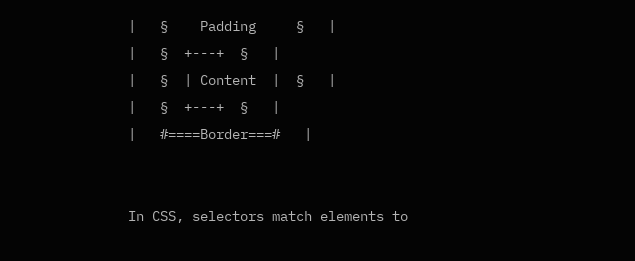|   §    Padding     §   |
|   §  +---+  §   |
|   §  | Content  |  §   |
|   §  +---+  §   |
|   #====Border===#   |


In CSS, selectors match elements to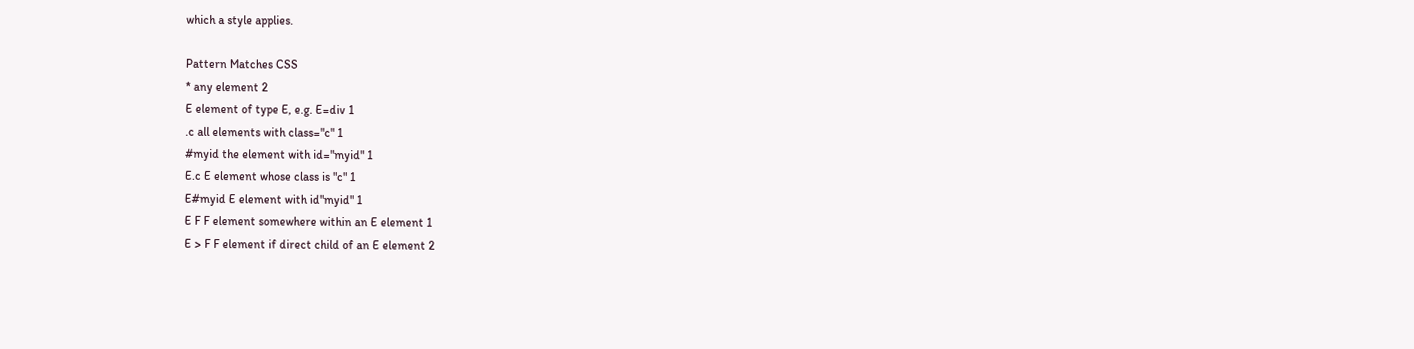which a style applies.

Pattern Matches CSS
* any element 2
E element of type E, e.g. E=div 1
.c all elements with class="c" 1
#myid the element with id="myid" 1
E.c E element whose class is "c" 1
E#myid E element with id"myid" 1
E F F element somewhere within an E element 1
E > F F element if direct child of an E element 2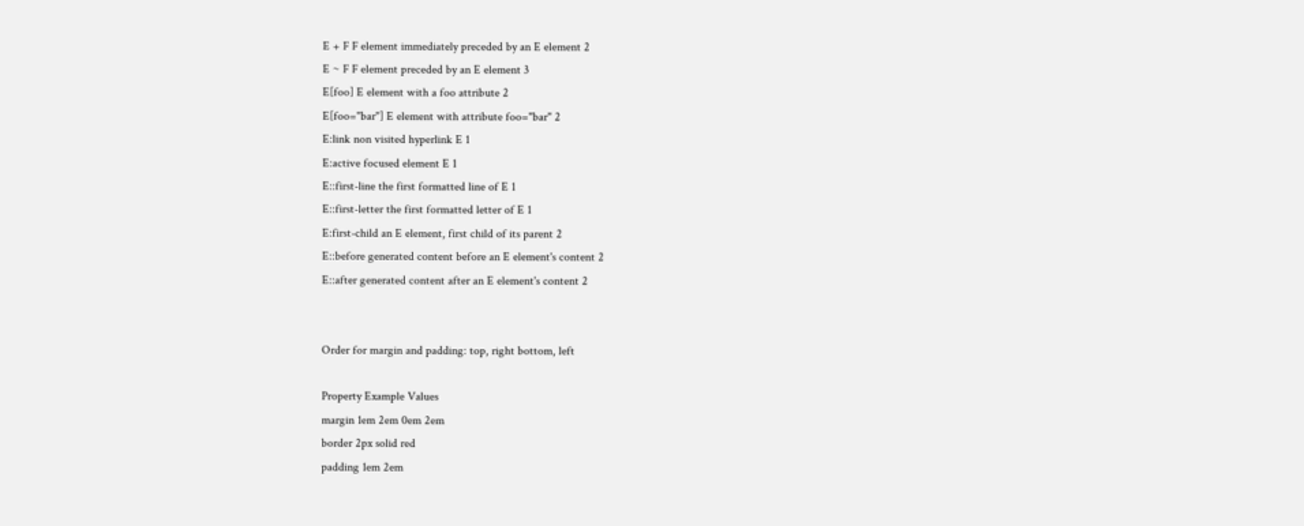E + F F element immediately preceded by an E element 2
E ~ F F element preceded by an E element 3
E[foo] E element with a foo attribute 2
E[foo="bar"] E element with attribute foo="bar" 2
E:link non visited hyperlink E 1
E:active focused element E 1
E::first-line the first formatted line of E 1
E::first-letter the first formatted letter of E 1
E:first-child an E element, first child of its parent 2
E::before generated content before an E element's content 2
E::after generated content after an E element's content 2


Order for margin and padding: top, right bottom, left

Property Example Values
margin 1em 2em 0em 2em
border 2px solid red
padding 1em 2em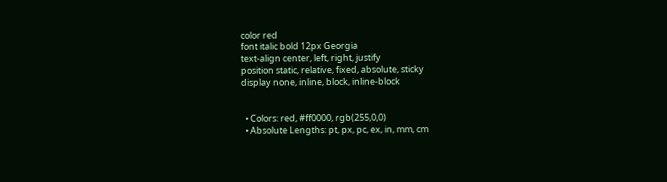color red
font italic bold 12px Georgia
text-align center, left, right, justify
position static, relative, fixed, absolute, sticky
display none, inline, block, inline-block


  • Colors: red, #ff0000, rgb(255,0,0)
  • Absolute Lengths: pt, px, pc, ex, in, mm, cm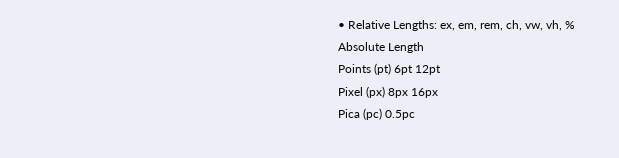• Relative Lengths: ex, em, rem, ch, vw, vh, %
Absolute Length
Points (pt) 6pt 12pt
Pixel (px) 8px 16px
Pica (pc) 0.5pc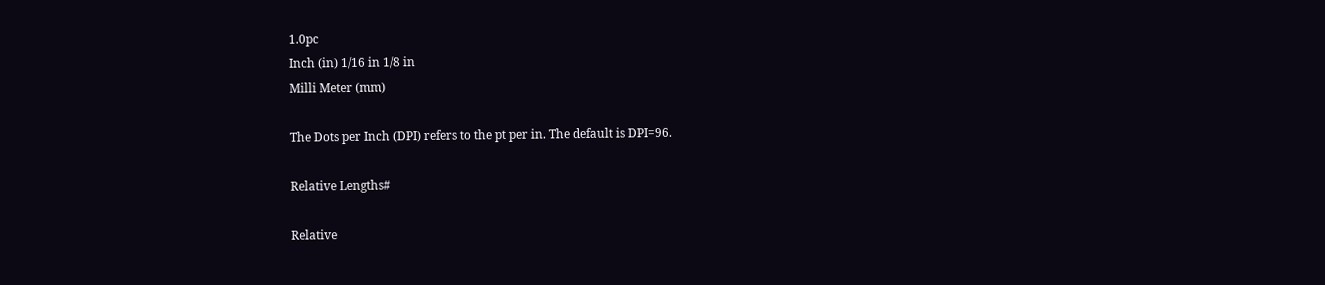1.0pc
Inch (in) 1/16 in 1/8 in
Milli Meter (mm)

The Dots per Inch (DPI) refers to the pt per in. The default is DPI=96.

Relative Lengths#

Relative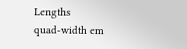Lengths
quad-width em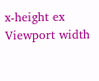x-height ex
Viewport width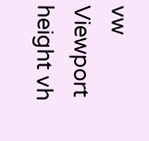vw
Viewport height vh